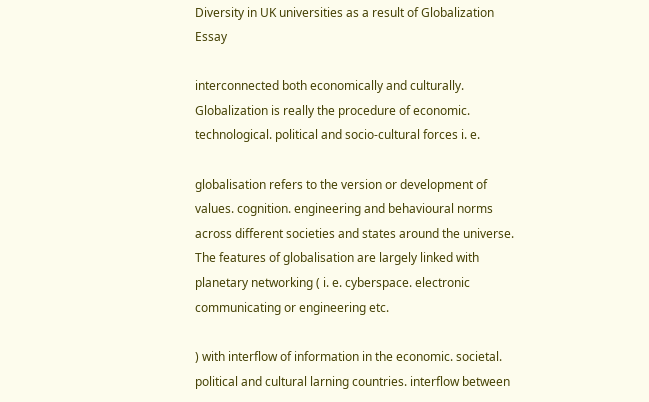Diversity in UK universities as a result of Globalization Essay

interconnected both economically and culturally. Globalization is really the procedure of economic. technological. political and socio-cultural forces i. e.

globalisation refers to the version or development of values. cognition. engineering and behavioural norms across different societies and states around the universe. The features of globalisation are largely linked with planetary networking ( i. e. cyberspace. electronic communicating or engineering etc.

) with interflow of information in the economic. societal. political and cultural larning countries. interflow between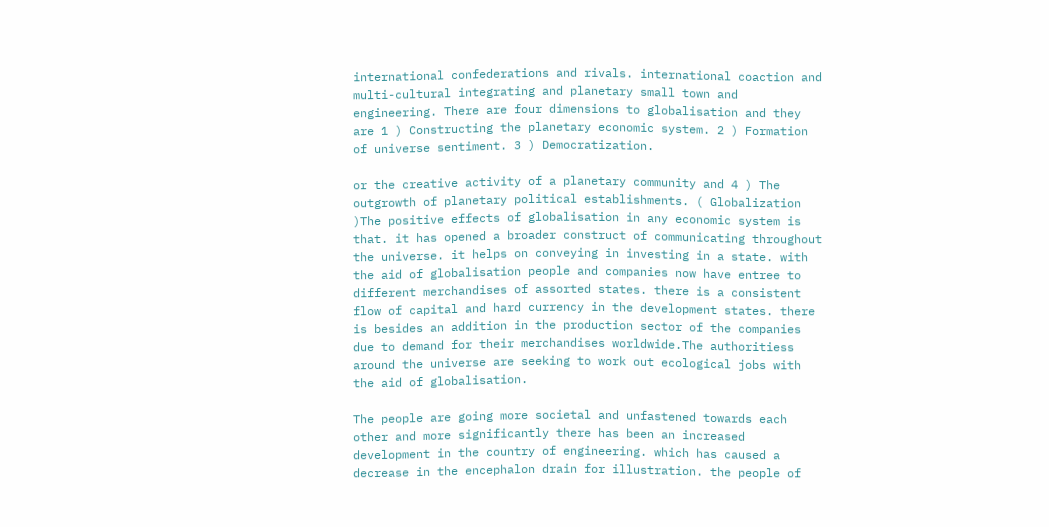international confederations and rivals. international coaction and multi-cultural integrating and planetary small town and engineering. There are four dimensions to globalisation and they are 1 ) Constructing the planetary economic system. 2 ) Formation of universe sentiment. 3 ) Democratization.

or the creative activity of a planetary community and 4 ) The outgrowth of planetary political establishments. ( Globalization )The positive effects of globalisation in any economic system is that. it has opened a broader construct of communicating throughout the universe. it helps on conveying in investing in a state. with the aid of globalisation people and companies now have entree to different merchandises of assorted states. there is a consistent flow of capital and hard currency in the development states. there is besides an addition in the production sector of the companies due to demand for their merchandises worldwide.The authoritiess around the universe are seeking to work out ecological jobs with the aid of globalisation.

The people are going more societal and unfastened towards each other and more significantly there has been an increased development in the country of engineering. which has caused a decrease in the encephalon drain for illustration. the people of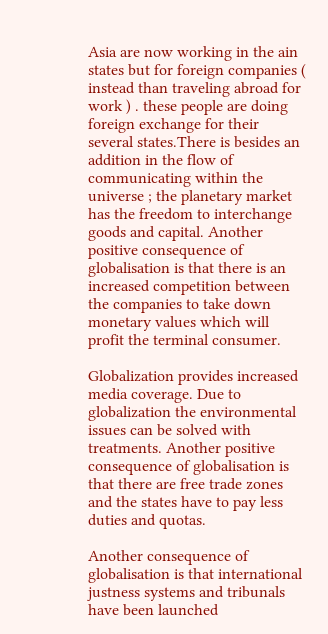Asia are now working in the ain states but for foreign companies ( instead than traveling abroad for work ) . these people are doing foreign exchange for their several states.There is besides an addition in the flow of communicating within the universe ; the planetary market has the freedom to interchange goods and capital. Another positive consequence of globalisation is that there is an increased competition between the companies to take down monetary values which will profit the terminal consumer.

Globalization provides increased media coverage. Due to globalization the environmental issues can be solved with treatments. Another positive consequence of globalisation is that there are free trade zones and the states have to pay less duties and quotas.

Another consequence of globalisation is that international justness systems and tribunals have been launched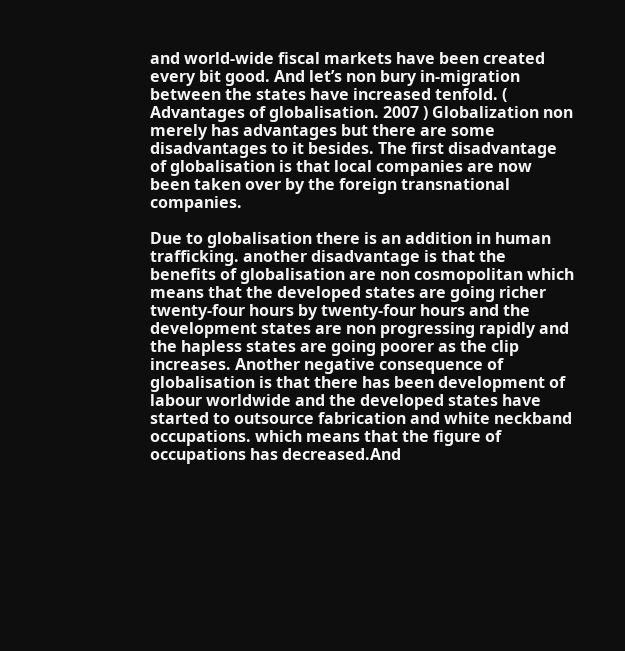and world-wide fiscal markets have been created every bit good. And let’s non bury in-migration between the states have increased tenfold. ( Advantages of globalisation. 2007 ) Globalization non merely has advantages but there are some disadvantages to it besides. The first disadvantage of globalisation is that local companies are now been taken over by the foreign transnational companies.

Due to globalisation there is an addition in human trafficking. another disadvantage is that the benefits of globalisation are non cosmopolitan which means that the developed states are going richer twenty-four hours by twenty-four hours and the development states are non progressing rapidly and the hapless states are going poorer as the clip increases. Another negative consequence of globalisation is that there has been development of labour worldwide and the developed states have started to outsource fabrication and white neckband occupations. which means that the figure of occupations has decreased.And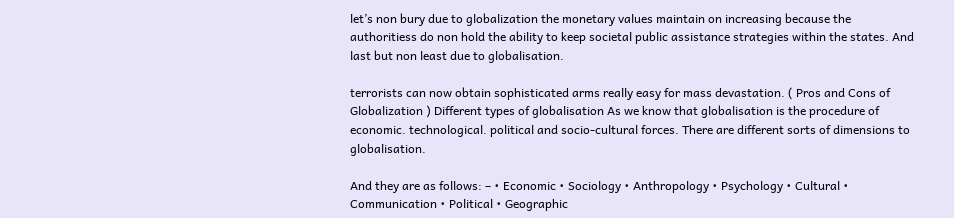let’s non bury due to globalization the monetary values maintain on increasing because the authoritiess do non hold the ability to keep societal public assistance strategies within the states. And last but non least due to globalisation.

terrorists can now obtain sophisticated arms really easy for mass devastation. ( Pros and Cons of Globalization ) Different types of globalisation As we know that globalisation is the procedure of economic. technological. political and socio-cultural forces. There are different sorts of dimensions to globalisation.

And they are as follows: – • Economic • Sociology • Anthropology • Psychology • Cultural • Communication • Political • Geographic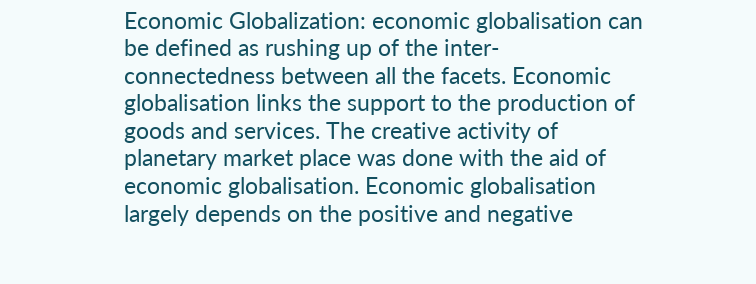Economic Globalization: economic globalisation can be defined as rushing up of the inter-connectedness between all the facets. Economic globalisation links the support to the production of goods and services. The creative activity of planetary market place was done with the aid of economic globalisation. Economic globalisation largely depends on the positive and negative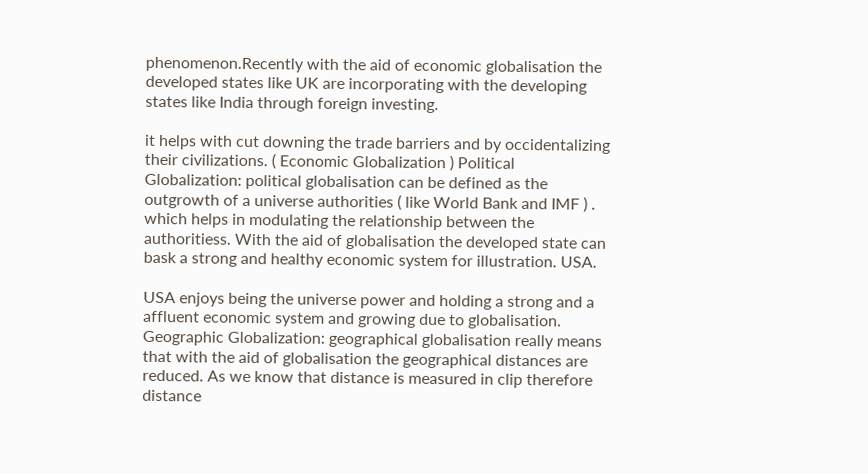phenomenon.Recently with the aid of economic globalisation the developed states like UK are incorporating with the developing states like India through foreign investing.

it helps with cut downing the trade barriers and by occidentalizing their civilizations. ( Economic Globalization ) Political Globalization: political globalisation can be defined as the outgrowth of a universe authorities ( like World Bank and IMF ) . which helps in modulating the relationship between the authoritiess. With the aid of globalisation the developed state can bask a strong and healthy economic system for illustration. USA.

USA enjoys being the universe power and holding a strong and a affluent economic system and growing due to globalisation. Geographic Globalization: geographical globalisation really means that with the aid of globalisation the geographical distances are reduced. As we know that distance is measured in clip therefore distance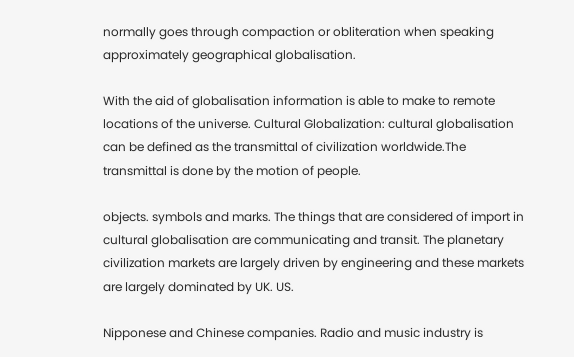normally goes through compaction or obliteration when speaking approximately geographical globalisation.

With the aid of globalisation information is able to make to remote locations of the universe. Cultural Globalization: cultural globalisation can be defined as the transmittal of civilization worldwide.The transmittal is done by the motion of people.

objects. symbols and marks. The things that are considered of import in cultural globalisation are communicating and transit. The planetary civilization markets are largely driven by engineering and these markets are largely dominated by UK. US.

Nipponese and Chinese companies. Radio and music industry is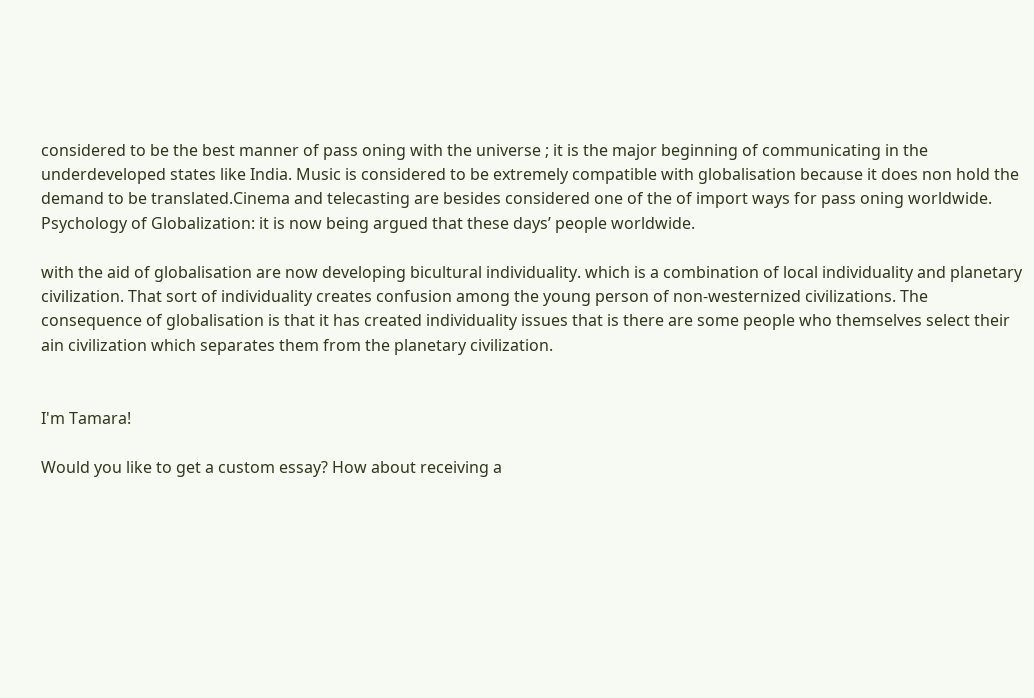considered to be the best manner of pass oning with the universe ; it is the major beginning of communicating in the underdeveloped states like India. Music is considered to be extremely compatible with globalisation because it does non hold the demand to be translated.Cinema and telecasting are besides considered one of the of import ways for pass oning worldwide. Psychology of Globalization: it is now being argued that these days’ people worldwide.

with the aid of globalisation are now developing bicultural individuality. which is a combination of local individuality and planetary civilization. That sort of individuality creates confusion among the young person of non-westernized civilizations. The consequence of globalisation is that it has created individuality issues that is there are some people who themselves select their ain civilization which separates them from the planetary civilization.


I'm Tamara!

Would you like to get a custom essay? How about receiving a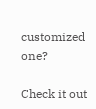customized one?

Check it out